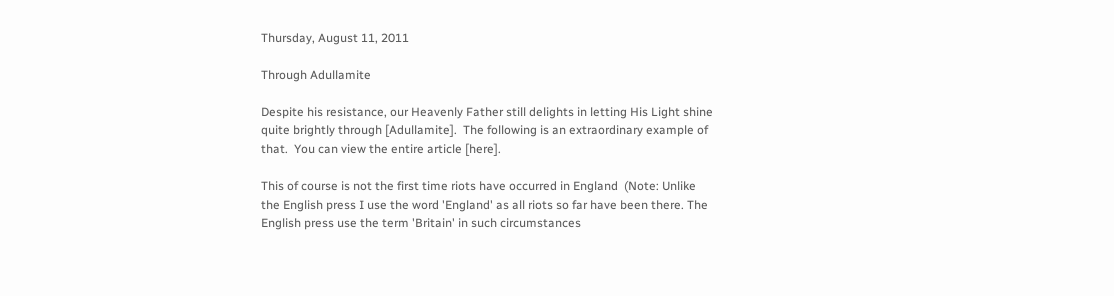Thursday, August 11, 2011

Through Adullamite

Despite his resistance, our Heavenly Father still delights in letting His Light shine quite brightly through [Adullamite].  The following is an extraordinary example of that.  You can view the entire article [here].

This of course is not the first time riots have occurred in England  (Note: Unlike the English press I use the word 'England' as all riots so far have been there. The English press use the term 'Britain' in such circumstances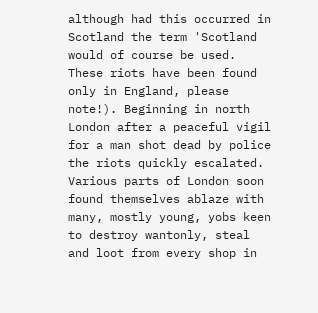although had this occurred in Scotland the term 'Scotland would of course be used. These riots have been found only in England, please note!). Beginning in north London after a peaceful vigil for a man shot dead by police the riots quickly escalated. Various parts of London soon found themselves ablaze with many, mostly young, yobs keen to destroy wantonly, steal and loot from every shop in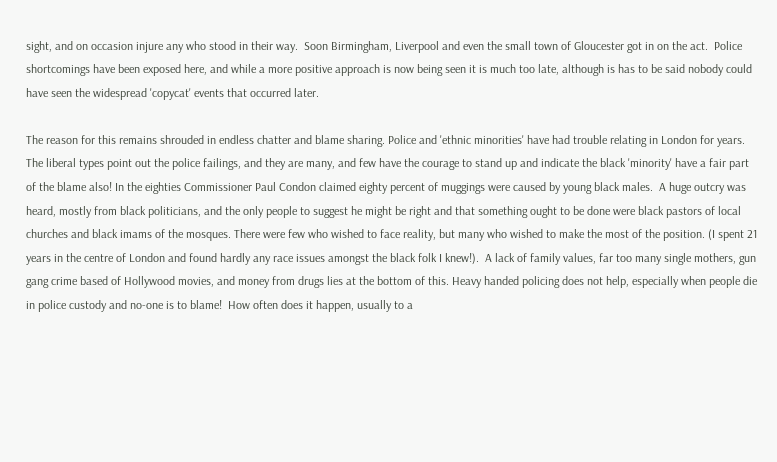sight, and on occasion injure any who stood in their way.  Soon Birmingham, Liverpool and even the small town of Gloucester got in on the act.  Police shortcomings have been exposed here, and while a more positive approach is now being seen it is much too late, although is has to be said nobody could have seen the widespread 'copycat' events that occurred later.

The reason for this remains shrouded in endless chatter and blame sharing. Police and 'ethnic minorities' have had trouble relating in London for years. The liberal types point out the police failings, and they are many, and few have the courage to stand up and indicate the black 'minority' have a fair part of the blame also! In the eighties Commissioner Paul Condon claimed eighty percent of muggings were caused by young black males.  A huge outcry was heard, mostly from black politicians, and the only people to suggest he might be right and that something ought to be done were black pastors of local churches and black imams of the mosques. There were few who wished to face reality, but many who wished to make the most of the position. (I spent 21 years in the centre of London and found hardly any race issues amongst the black folk I knew!).  A lack of family values, far too many single mothers, gun gang crime based of Hollywood movies, and money from drugs lies at the bottom of this. Heavy handed policing does not help, especially when people die in police custody and no-one is to blame!  How often does it happen, usually to a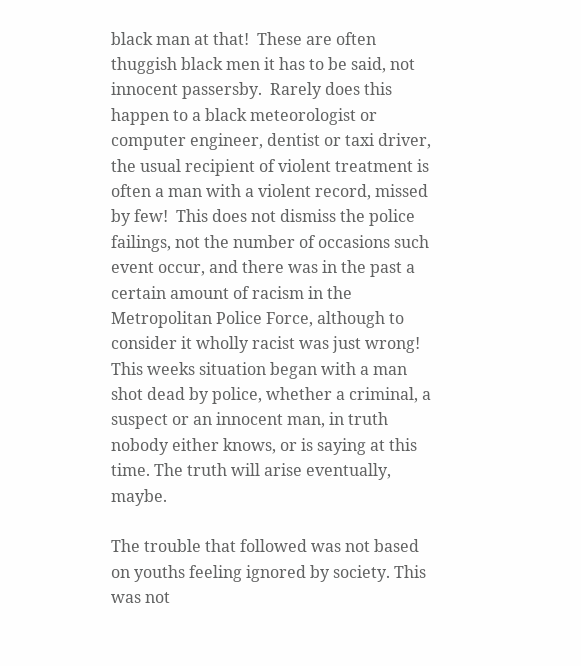black man at that!  These are often thuggish black men it has to be said, not innocent passersby.  Rarely does this happen to a black meteorologist or computer engineer, dentist or taxi driver, the usual recipient of violent treatment is often a man with a violent record, missed by few!  This does not dismiss the police failings, not the number of occasions such event occur, and there was in the past a certain amount of racism in the Metropolitan Police Force, although to consider it wholly racist was just wrong!  This weeks situation began with a man shot dead by police, whether a criminal, a suspect or an innocent man, in truth nobody either knows, or is saying at this time. The truth will arise eventually, maybe.

The trouble that followed was not based on youths feeling ignored by society. This was not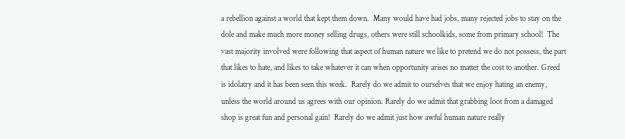a rebellion against a world that kept them down.  Many would have had jobs, many rejected jobs to stay on the dole and make much more money selling drugs, others were still schoolkids, some from primary school!  The vast majority involved were following that aspect of human nature we like to pretend we do not possess, the part that likes to hate, and likes to take whatever it can when opportunity arises no matter the cost to another. Greed is idolatry and it has been seen this week.  Rarely do we admit to ourselves that we enjoy hating an enemy, unless the world around us agrees with our opinion. Rarely do we admit that grabbing loot from a damaged shop is great fun and personal gain!  Rarely do we admit just how awful human nature really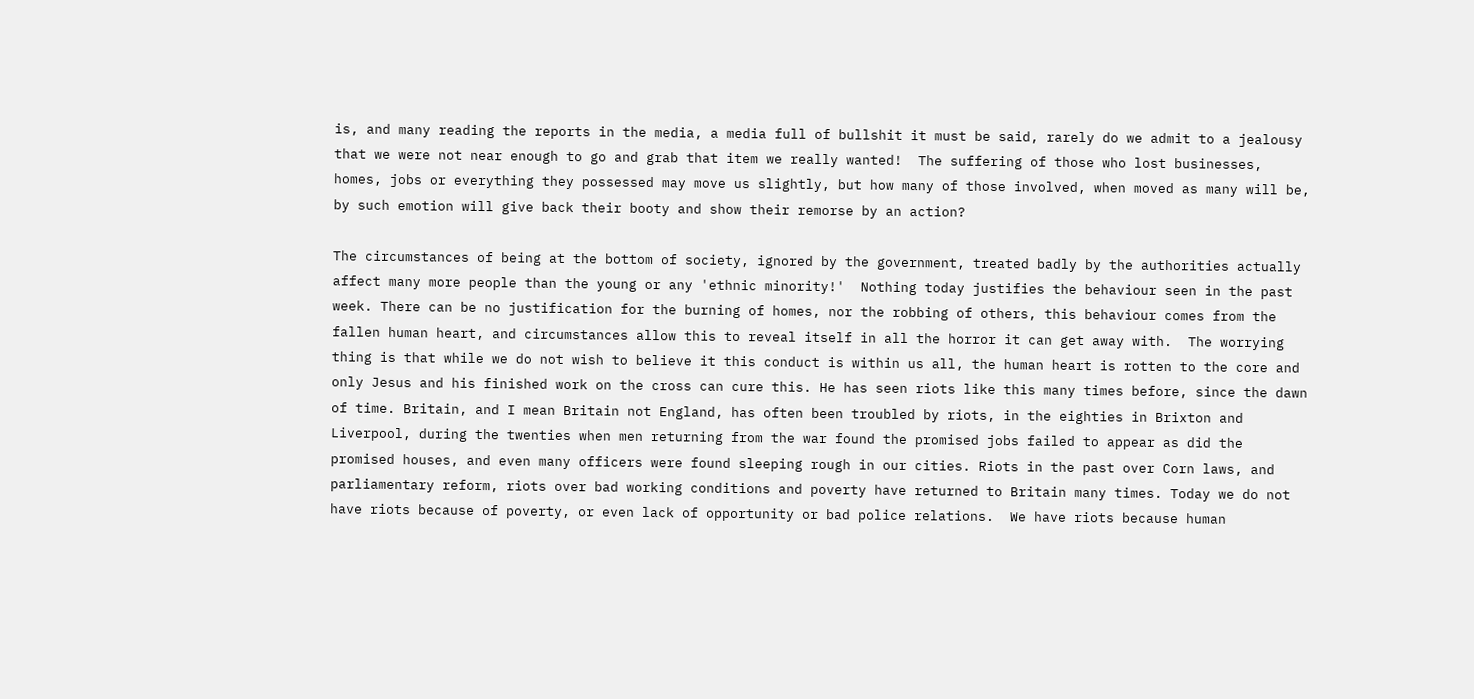is, and many reading the reports in the media, a media full of bullshit it must be said, rarely do we admit to a jealousy that we were not near enough to go and grab that item we really wanted!  The suffering of those who lost businesses, homes, jobs or everything they possessed may move us slightly, but how many of those involved, when moved as many will be, by such emotion will give back their booty and show their remorse by an action?

The circumstances of being at the bottom of society, ignored by the government, treated badly by the authorities actually affect many more people than the young or any 'ethnic minority!'  Nothing today justifies the behaviour seen in the past week. There can be no justification for the burning of homes, nor the robbing of others, this behaviour comes from the fallen human heart, and circumstances allow this to reveal itself in all the horror it can get away with.  The worrying thing is that while we do not wish to believe it this conduct is within us all, the human heart is rotten to the core and only Jesus and his finished work on the cross can cure this. He has seen riots like this many times before, since the dawn of time. Britain, and I mean Britain not England, has often been troubled by riots, in the eighties in Brixton and Liverpool, during the twenties when men returning from the war found the promised jobs failed to appear as did the promised houses, and even many officers were found sleeping rough in our cities. Riots in the past over Corn laws, and parliamentary reform, riots over bad working conditions and poverty have returned to Britain many times. Today we do not have riots because of poverty, or even lack of opportunity or bad police relations.  We have riots because human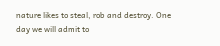nature likes to steal, rob and destroy. One day we will admit to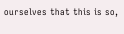ourselves that this is so,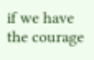if we have the courage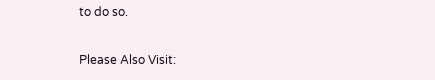to do so.

Please Also Visit: